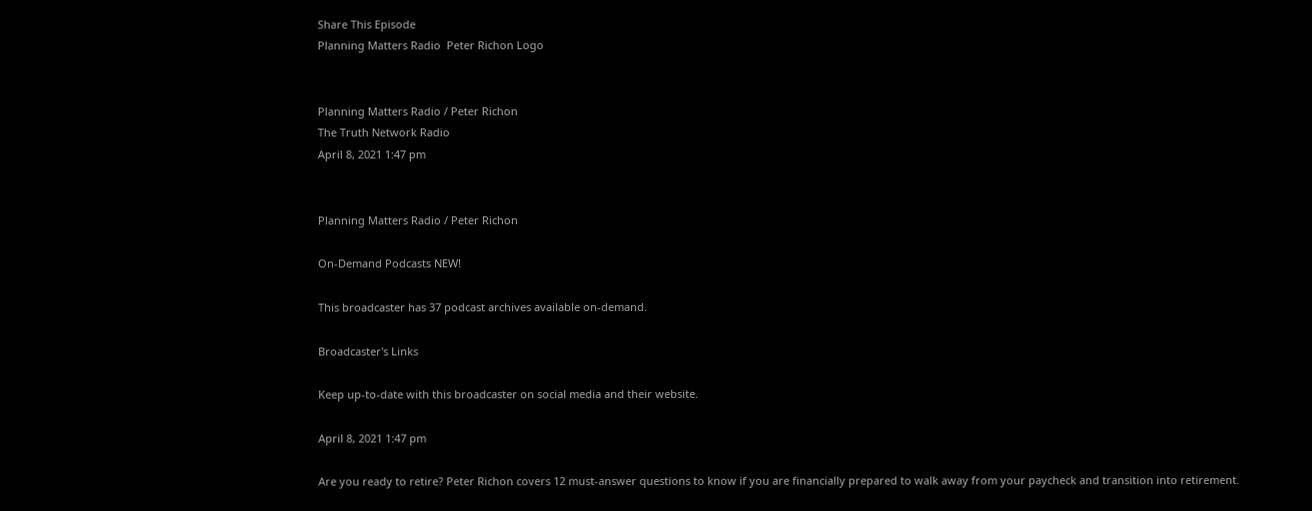Share This Episode
Planning Matters Radio  Peter Richon Logo


Planning Matters Radio / Peter Richon
The Truth Network Radio
April 8, 2021 1:47 pm


Planning Matters Radio / Peter Richon

On-Demand Podcasts NEW!

This broadcaster has 37 podcast archives available on-demand.

Broadcaster's Links

Keep up-to-date with this broadcaster on social media and their website.

April 8, 2021 1:47 pm

Are you ready to retire? Peter Richon covers 12 must-answer questions to know if you are financially prepared to walk away from your paycheck and transition into retirement.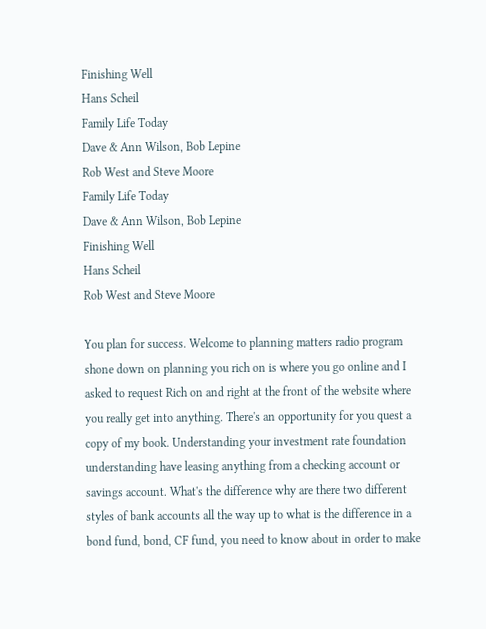Finishing Well
Hans Scheil
Family Life Today
Dave & Ann Wilson, Bob Lepine
Rob West and Steve Moore
Family Life Today
Dave & Ann Wilson, Bob Lepine
Finishing Well
Hans Scheil
Rob West and Steve Moore

You plan for success. Welcome to planning matters radio program shone down on planning you rich on is where you go online and I asked to request Rich on and right at the front of the website where you really get into anything. There's an opportunity for you quest a copy of my book. Understanding your investment rate foundation understanding have leasing anything from a checking account or savings account. What's the difference why are there two different styles of bank accounts all the way up to what is the difference in a bond fund, bond, CF fund, you need to know about in order to make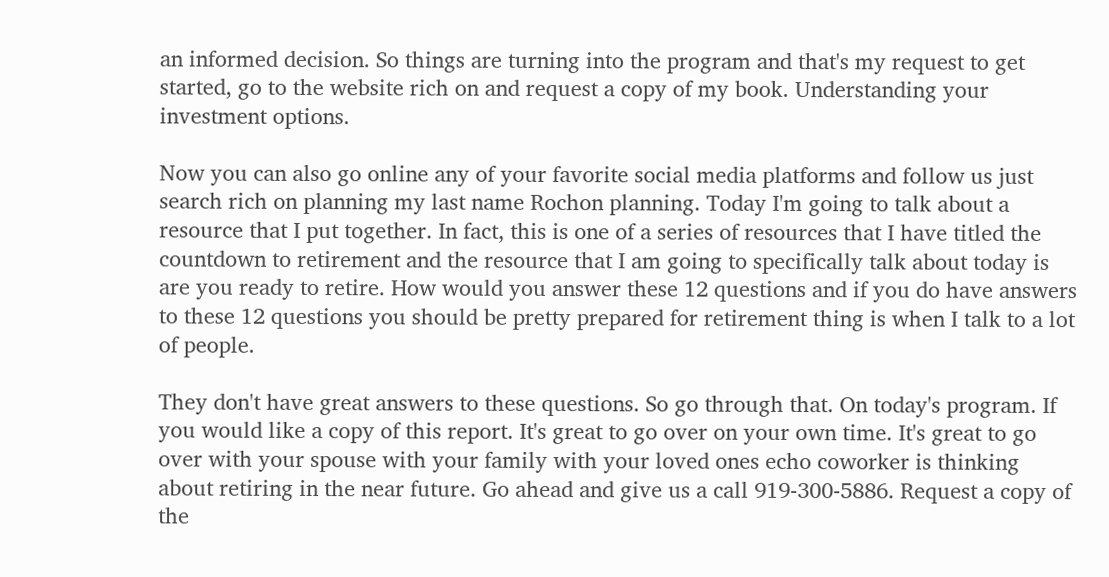an informed decision. So things are turning into the program and that's my request to get started, go to the website rich on and request a copy of my book. Understanding your investment options.

Now you can also go online any of your favorite social media platforms and follow us just search rich on planning my last name Rochon planning. Today I'm going to talk about a resource that I put together. In fact, this is one of a series of resources that I have titled the countdown to retirement and the resource that I am going to specifically talk about today is are you ready to retire. How would you answer these 12 questions and if you do have answers to these 12 questions you should be pretty prepared for retirement thing is when I talk to a lot of people.

They don't have great answers to these questions. So go through that. On today's program. If you would like a copy of this report. It's great to go over on your own time. It's great to go over with your spouse with your family with your loved ones echo coworker is thinking about retiring in the near future. Go ahead and give us a call 919-300-5886. Request a copy of the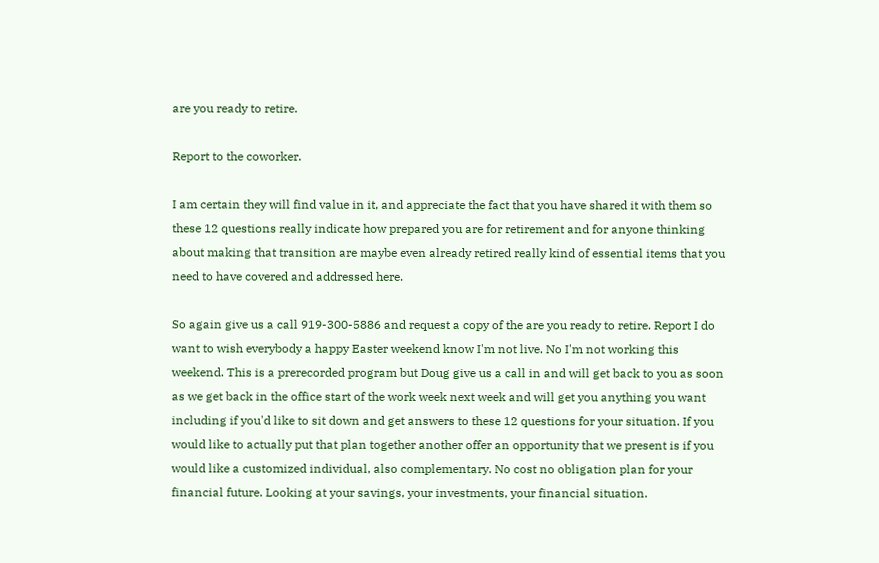are you ready to retire.

Report to the coworker.

I am certain they will find value in it, and appreciate the fact that you have shared it with them so these 12 questions really indicate how prepared you are for retirement and for anyone thinking about making that transition are maybe even already retired really kind of essential items that you need to have covered and addressed here.

So again give us a call 919-300-5886 and request a copy of the are you ready to retire. Report I do want to wish everybody a happy Easter weekend know I'm not live. No I'm not working this weekend. This is a prerecorded program but Doug give us a call in and will get back to you as soon as we get back in the office start of the work week next week and will get you anything you want including if you'd like to sit down and get answers to these 12 questions for your situation. If you would like to actually put that plan together another offer an opportunity that we present is if you would like a customized individual, also complementary. No cost no obligation plan for your financial future. Looking at your savings, your investments, your financial situation.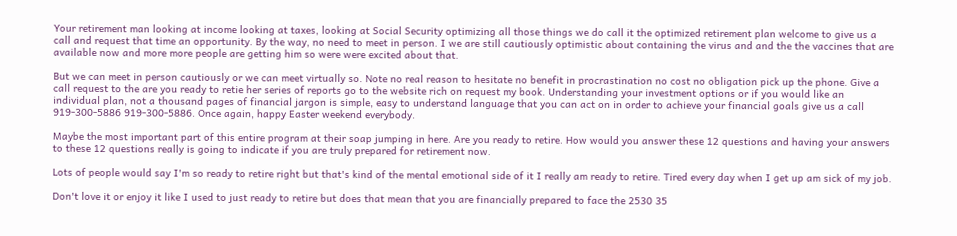Your retirement man looking at income looking at taxes, looking at Social Security optimizing all those things we do call it the optimized retirement plan welcome to give us a call and request that time an opportunity. By the way, no need to meet in person. I we are still cautiously optimistic about containing the virus and and the the vaccines that are available now and more more people are getting him so were were excited about that.

But we can meet in person cautiously or we can meet virtually so. Note no real reason to hesitate no benefit in procrastination no cost no obligation pick up the phone. Give a call request to the are you ready to retie her series of reports go to the website rich on request my book. Understanding your investment options or if you would like an individual plan, not a thousand pages of financial jargon is simple, easy to understand language that you can act on in order to achieve your financial goals give us a call 919-300-5886 919-300-5886. Once again, happy Easter weekend everybody.

Maybe the most important part of this entire program at their soap jumping in here. Are you ready to retire. How would you answer these 12 questions and having your answers to these 12 questions really is going to indicate if you are truly prepared for retirement now.

Lots of people would say I'm so ready to retire right but that's kind of the mental emotional side of it I really am ready to retire. Tired every day when I get up am sick of my job.

Don't love it or enjoy it like I used to just ready to retire but does that mean that you are financially prepared to face the 2530 35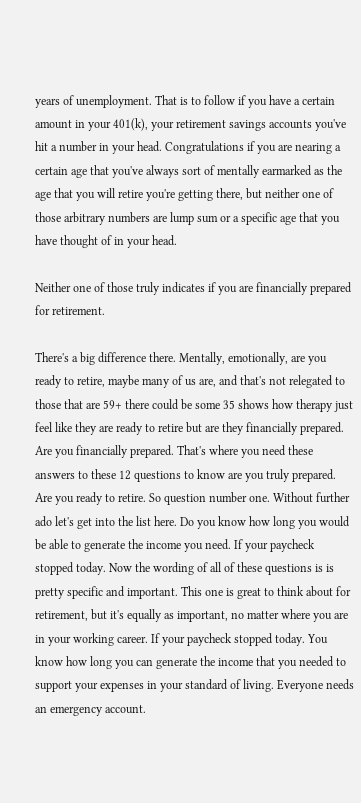years of unemployment. That is to follow if you have a certain amount in your 401(k), your retirement savings accounts you've hit a number in your head. Congratulations if you are nearing a certain age that you've always sort of mentally earmarked as the age that you will retire you're getting there, but neither one of those arbitrary numbers are lump sum or a specific age that you have thought of in your head.

Neither one of those truly indicates if you are financially prepared for retirement.

There's a big difference there. Mentally, emotionally, are you ready to retire, maybe many of us are, and that's not relegated to those that are 59+ there could be some 35 shows how therapy just feel like they are ready to retire but are they financially prepared. Are you financially prepared. That's where you need these answers to these 12 questions to know are you truly prepared. Are you ready to retire. So question number one. Without further ado let's get into the list here. Do you know how long you would be able to generate the income you need. If your paycheck stopped today. Now the wording of all of these questions is is pretty specific and important. This one is great to think about for retirement, but it's equally as important, no matter where you are in your working career. If your paycheck stopped today. You know how long you can generate the income that you needed to support your expenses in your standard of living. Everyone needs an emergency account.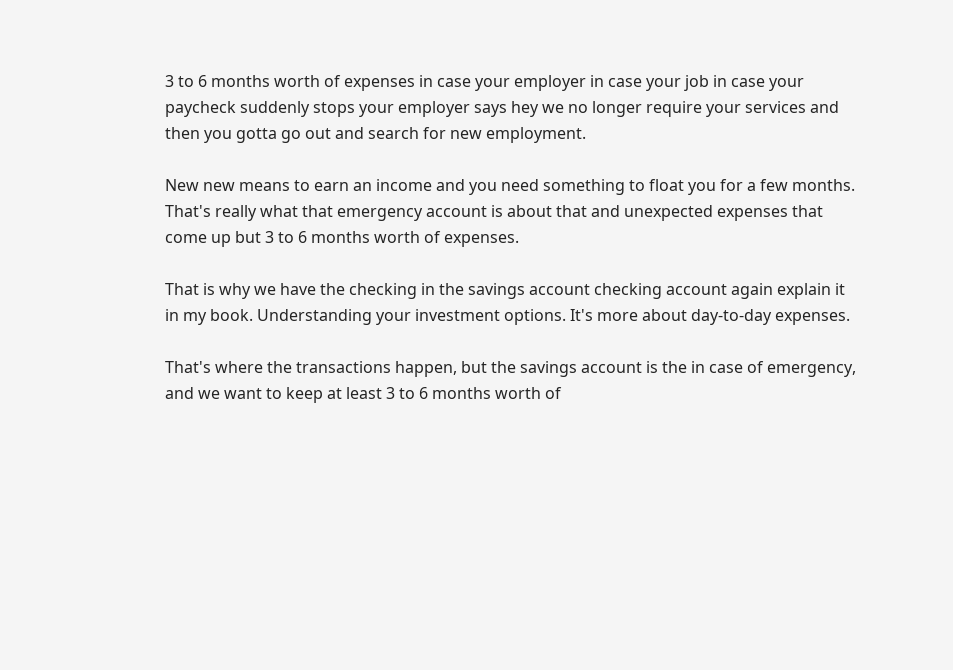3 to 6 months worth of expenses in case your employer in case your job in case your paycheck suddenly stops your employer says hey we no longer require your services and then you gotta go out and search for new employment.

New new means to earn an income and you need something to float you for a few months. That's really what that emergency account is about that and unexpected expenses that come up but 3 to 6 months worth of expenses.

That is why we have the checking in the savings account checking account again explain it in my book. Understanding your investment options. It's more about day-to-day expenses.

That's where the transactions happen, but the savings account is the in case of emergency, and we want to keep at least 3 to 6 months worth of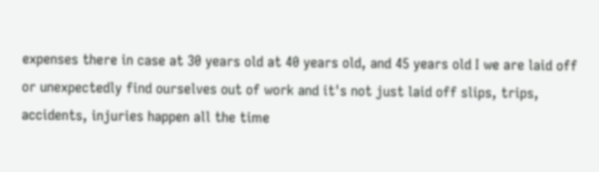expenses there in case at 30 years old at 40 years old, and 45 years old I we are laid off or unexpectedly find ourselves out of work and it's not just laid off slips, trips, accidents, injuries happen all the time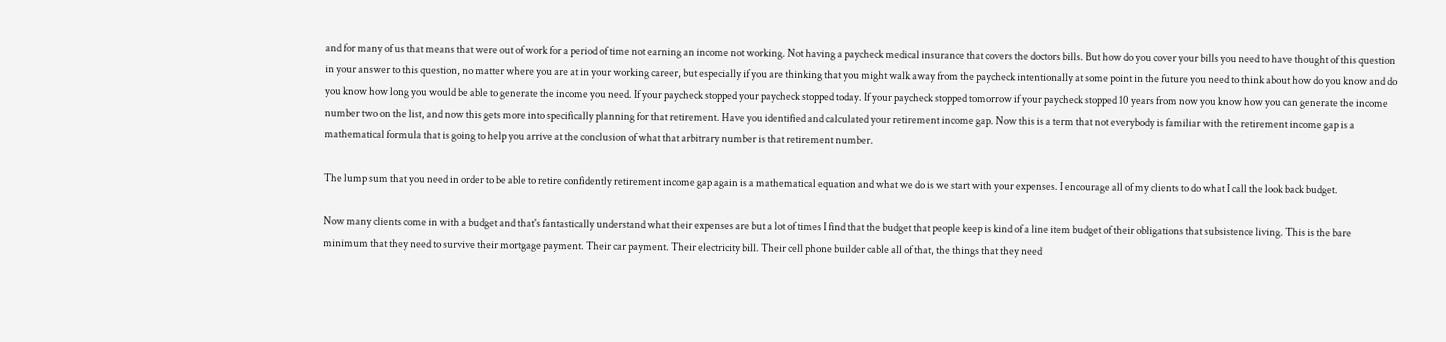and for many of us that means that were out of work for a period of time not earning an income not working. Not having a paycheck medical insurance that covers the doctors bills. But how do you cover your bills you need to have thought of this question in your answer to this question, no matter where you are at in your working career, but especially if you are thinking that you might walk away from the paycheck intentionally at some point in the future you need to think about how do you know and do you know how long you would be able to generate the income you need. If your paycheck stopped your paycheck stopped today. If your paycheck stopped tomorrow if your paycheck stopped 10 years from now you know how you can generate the income number two on the list, and now this gets more into specifically planning for that retirement. Have you identified and calculated your retirement income gap. Now this is a term that not everybody is familiar with the retirement income gap is a mathematical formula that is going to help you arrive at the conclusion of what that arbitrary number is that retirement number.

The lump sum that you need in order to be able to retire confidently retirement income gap again is a mathematical equation and what we do is we start with your expenses. I encourage all of my clients to do what I call the look back budget.

Now many clients come in with a budget and that's fantastically understand what their expenses are but a lot of times I find that the budget that people keep is kind of a line item budget of their obligations that subsistence living. This is the bare minimum that they need to survive their mortgage payment. Their car payment. Their electricity bill. Their cell phone builder cable all of that, the things that they need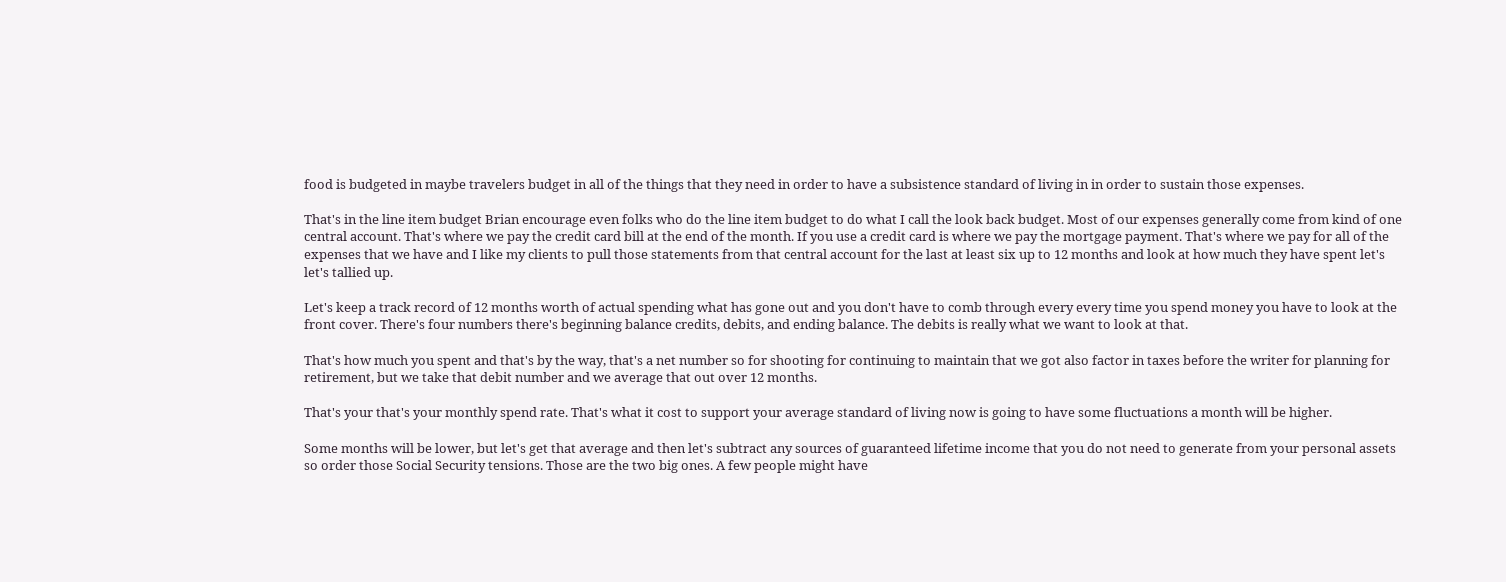food is budgeted in maybe travelers budget in all of the things that they need in order to have a subsistence standard of living in in order to sustain those expenses.

That's in the line item budget Brian encourage even folks who do the line item budget to do what I call the look back budget. Most of our expenses generally come from kind of one central account. That's where we pay the credit card bill at the end of the month. If you use a credit card is where we pay the mortgage payment. That's where we pay for all of the expenses that we have and I like my clients to pull those statements from that central account for the last at least six up to 12 months and look at how much they have spent let's let's tallied up.

Let's keep a track record of 12 months worth of actual spending what has gone out and you don't have to comb through every every time you spend money you have to look at the front cover. There's four numbers there's beginning balance credits, debits, and ending balance. The debits is really what we want to look at that.

That's how much you spent and that's by the way, that's a net number so for shooting for continuing to maintain that we got also factor in taxes before the writer for planning for retirement, but we take that debit number and we average that out over 12 months.

That's your that's your monthly spend rate. That's what it cost to support your average standard of living now is going to have some fluctuations a month will be higher.

Some months will be lower, but let's get that average and then let's subtract any sources of guaranteed lifetime income that you do not need to generate from your personal assets so order those Social Security tensions. Those are the two big ones. A few people might have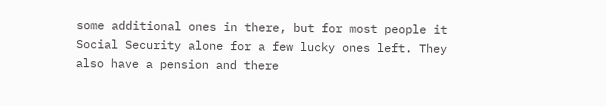some additional ones in there, but for most people it Social Security alone for a few lucky ones left. They also have a pension and there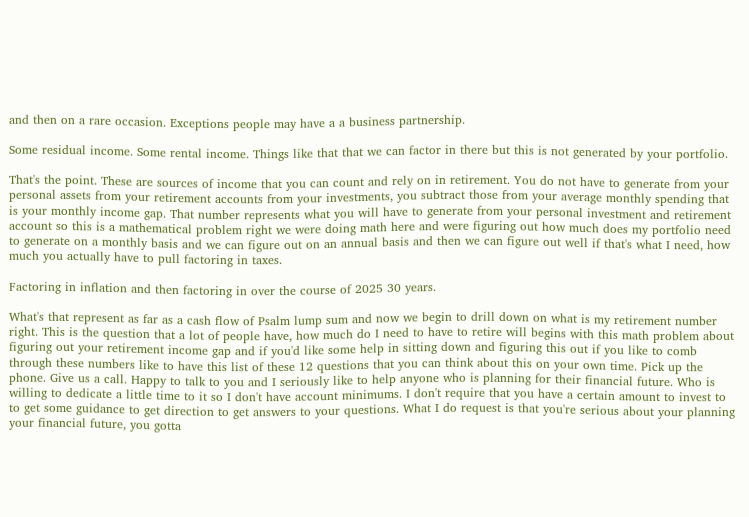and then on a rare occasion. Exceptions people may have a a business partnership.

Some residual income. Some rental income. Things like that that we can factor in there but this is not generated by your portfolio.

That's the point. These are sources of income that you can count and rely on in retirement. You do not have to generate from your personal assets from your retirement accounts from your investments, you subtract those from your average monthly spending that is your monthly income gap. That number represents what you will have to generate from your personal investment and retirement account so this is a mathematical problem right we were doing math here and were figuring out how much does my portfolio need to generate on a monthly basis and we can figure out on an annual basis and then we can figure out well if that's what I need, how much you actually have to pull factoring in taxes.

Factoring in inflation and then factoring in over the course of 2025 30 years.

What's that represent as far as a cash flow of Psalm lump sum and now we begin to drill down on what is my retirement number right. This is the question that a lot of people have, how much do I need to have to retire will begins with this math problem about figuring out your retirement income gap and if you'd like some help in sitting down and figuring this out if you like to comb through these numbers like to have this list of these 12 questions that you can think about this on your own time. Pick up the phone. Give us a call. Happy to talk to you and I seriously like to help anyone who is planning for their financial future. Who is willing to dedicate a little time to it so I don't have account minimums. I don't require that you have a certain amount to invest to to get some guidance to get direction to get answers to your questions. What I do request is that you're serious about your planning your financial future, you gotta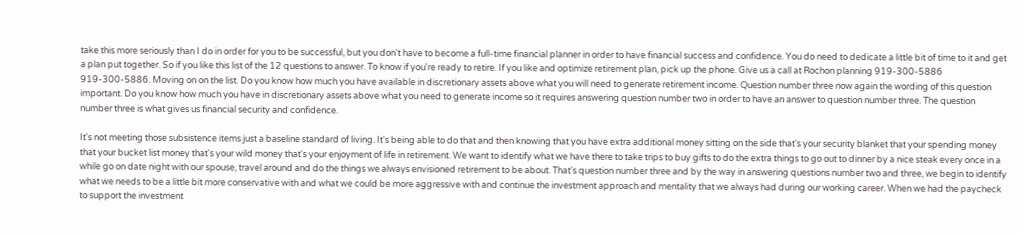take this more seriously than I do in order for you to be successful, but you don't have to become a full-time financial planner in order to have financial success and confidence. You do need to dedicate a little bit of time to it and get a plan put together. So if you like this list of the 12 questions to answer. To know if you're ready to retire. If you like and optimize retirement plan, pick up the phone. Give us a call at Rochon planning 919-300-5886 919-300-5886. Moving on on the list. Do you know how much you have available in discretionary assets above what you will need to generate retirement income. Question number three now again the wording of this question important. Do you know how much you have in discretionary assets above what you need to generate income so it requires answering question number two in order to have an answer to question number three. The question number three is what gives us financial security and confidence.

It's not meeting those subsistence items just a baseline standard of living. It's being able to do that and then knowing that you have extra additional money sitting on the side that's your security blanket that your spending money that your bucket list money that's your wild money that's your enjoyment of life in retirement. We want to identify what we have there to take trips to buy gifts to do the extra things to go out to dinner by a nice steak every once in a while go on date night with our spouse, travel around and do the things we always envisioned retirement to be about. That's question number three and by the way in answering questions number two and three, we begin to identify what we needs to be a little bit more conservative with and what we could be more aggressive with and continue the investment approach and mentality that we always had during our working career. When we had the paycheck to support the investment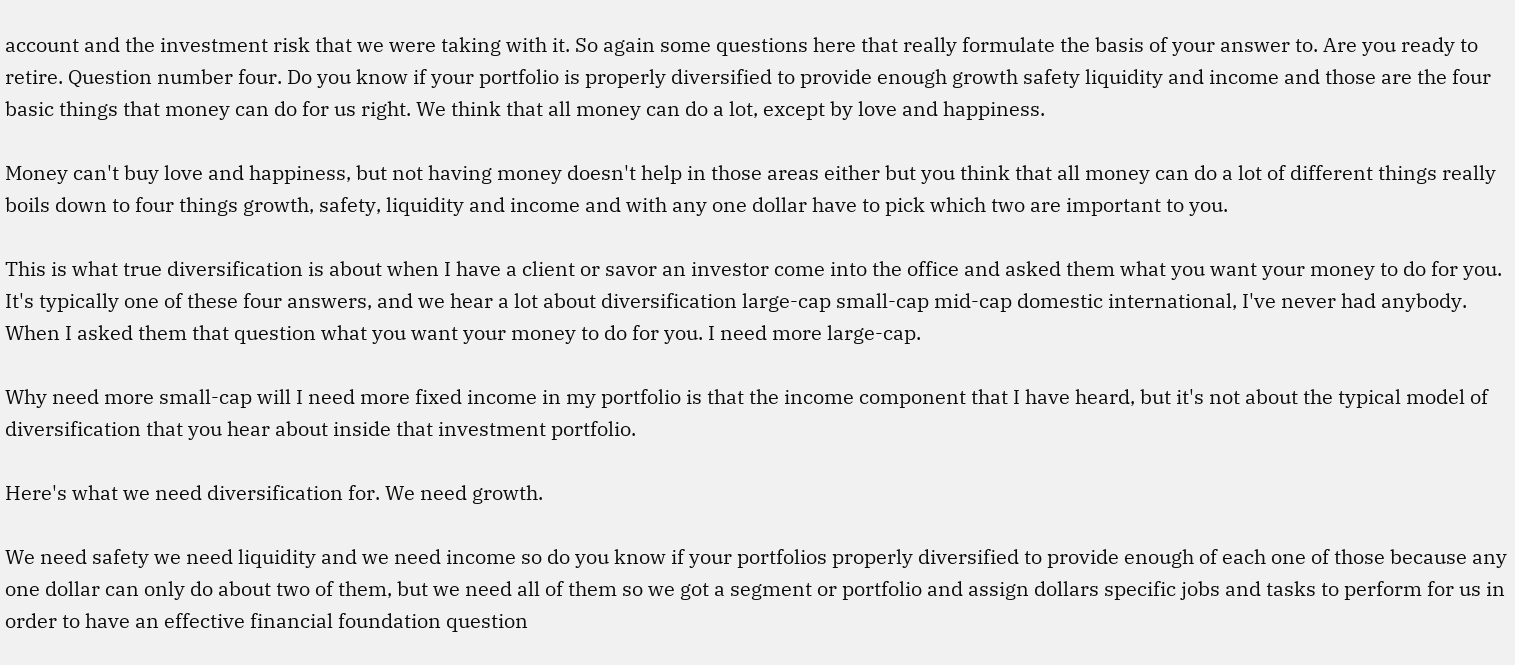account and the investment risk that we were taking with it. So again some questions here that really formulate the basis of your answer to. Are you ready to retire. Question number four. Do you know if your portfolio is properly diversified to provide enough growth safety liquidity and income and those are the four basic things that money can do for us right. We think that all money can do a lot, except by love and happiness.

Money can't buy love and happiness, but not having money doesn't help in those areas either but you think that all money can do a lot of different things really boils down to four things growth, safety, liquidity and income and with any one dollar have to pick which two are important to you.

This is what true diversification is about when I have a client or savor an investor come into the office and asked them what you want your money to do for you. It's typically one of these four answers, and we hear a lot about diversification large-cap small-cap mid-cap domestic international, I've never had anybody. When I asked them that question what you want your money to do for you. I need more large-cap.

Why need more small-cap will I need more fixed income in my portfolio is that the income component that I have heard, but it's not about the typical model of diversification that you hear about inside that investment portfolio.

Here's what we need diversification for. We need growth.

We need safety we need liquidity and we need income so do you know if your portfolios properly diversified to provide enough of each one of those because any one dollar can only do about two of them, but we need all of them so we got a segment or portfolio and assign dollars specific jobs and tasks to perform for us in order to have an effective financial foundation question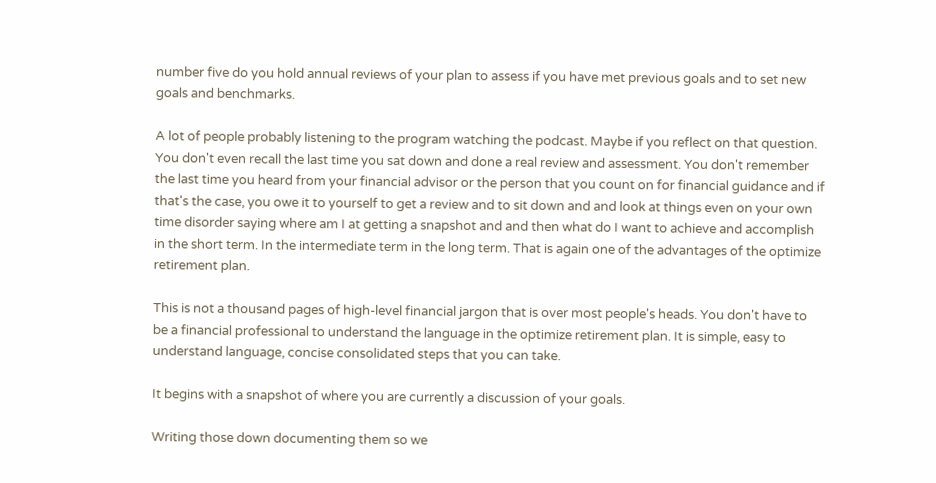number five do you hold annual reviews of your plan to assess if you have met previous goals and to set new goals and benchmarks.

A lot of people probably listening to the program watching the podcast. Maybe if you reflect on that question. You don't even recall the last time you sat down and done a real review and assessment. You don't remember the last time you heard from your financial advisor or the person that you count on for financial guidance and if that's the case, you owe it to yourself to get a review and to sit down and and look at things even on your own time disorder saying where am I at getting a snapshot and and then what do I want to achieve and accomplish in the short term. In the intermediate term in the long term. That is again one of the advantages of the optimize retirement plan.

This is not a thousand pages of high-level financial jargon that is over most people's heads. You don't have to be a financial professional to understand the language in the optimize retirement plan. It is simple, easy to understand language, concise consolidated steps that you can take.

It begins with a snapshot of where you are currently a discussion of your goals.

Writing those down documenting them so we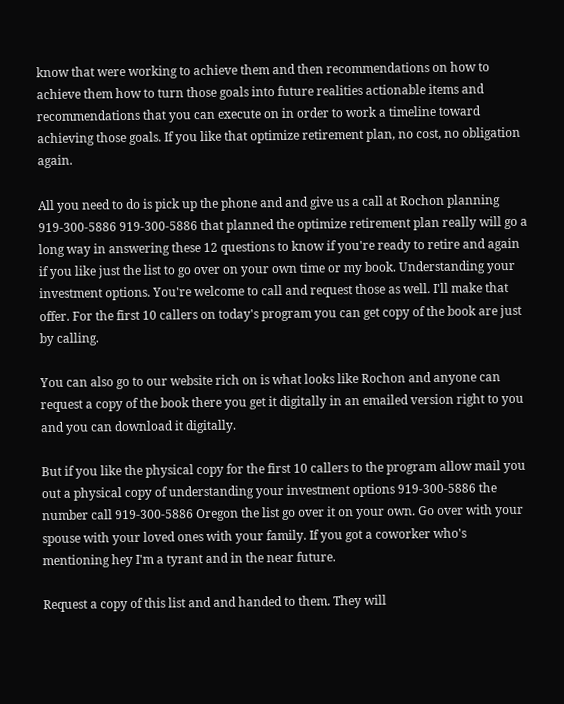know that were working to achieve them and then recommendations on how to achieve them how to turn those goals into future realities actionable items and recommendations that you can execute on in order to work a timeline toward achieving those goals. If you like that optimize retirement plan, no cost, no obligation again.

All you need to do is pick up the phone and and give us a call at Rochon planning 919-300-5886 919-300-5886 that planned the optimize retirement plan really will go a long way in answering these 12 questions to know if you're ready to retire and again if you like just the list to go over on your own time or my book. Understanding your investment options. You're welcome to call and request those as well. I'll make that offer. For the first 10 callers on today's program you can get copy of the book are just by calling.

You can also go to our website rich on is what looks like Rochon and anyone can request a copy of the book there you get it digitally in an emailed version right to you and you can download it digitally.

But if you like the physical copy for the first 10 callers to the program allow mail you out a physical copy of understanding your investment options 919-300-5886 the number call 919-300-5886 Oregon the list go over it on your own. Go over with your spouse with your loved ones with your family. If you got a coworker who's mentioning hey I'm a tyrant and in the near future.

Request a copy of this list and and handed to them. They will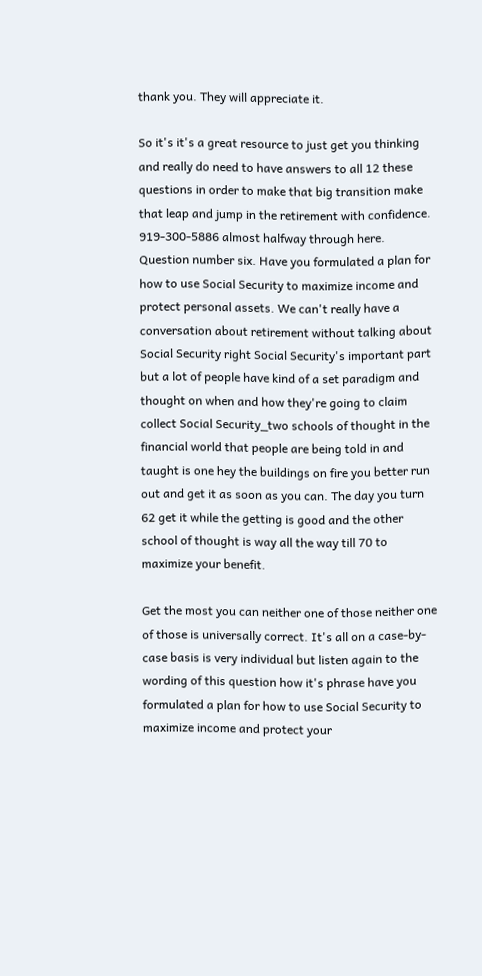thank you. They will appreciate it.

So it's it's a great resource to just get you thinking and really do need to have answers to all 12 these questions in order to make that big transition make that leap and jump in the retirement with confidence. 919-300-5886 almost halfway through here. Question number six. Have you formulated a plan for how to use Social Security to maximize income and protect personal assets. We can't really have a conversation about retirement without talking about Social Security right Social Security's important part but a lot of people have kind of a set paradigm and thought on when and how they're going to claim collect Social Security_two schools of thought in the financial world that people are being told in and taught is one hey the buildings on fire you better run out and get it as soon as you can. The day you turn 62 get it while the getting is good and the other school of thought is way all the way till 70 to maximize your benefit.

Get the most you can neither one of those neither one of those is universally correct. It's all on a case-by-case basis is very individual but listen again to the wording of this question how it's phrase have you formulated a plan for how to use Social Security to maximize income and protect your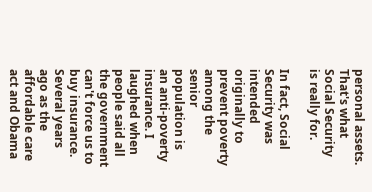personal assets. That's what Social Security is really for.

In fact, Social Security was intended originally to prevent poverty among the senior population is an anti-poverty insurance. I laughed when people said all the government can't force us to buy insurance. Several years ago as the affordable care act and Obama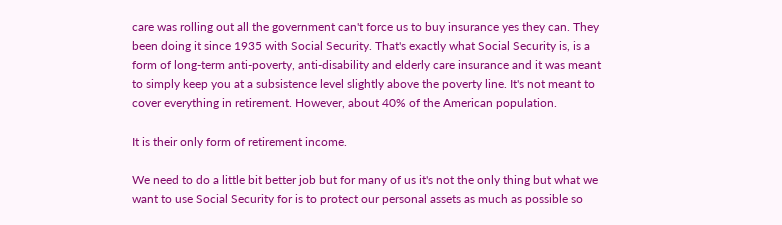care was rolling out all the government can't force us to buy insurance yes they can. They been doing it since 1935 with Social Security. That's exactly what Social Security is, is a form of long-term anti-poverty, anti-disability and elderly care insurance and it was meant to simply keep you at a subsistence level slightly above the poverty line. It's not meant to cover everything in retirement. However, about 40% of the American population.

It is their only form of retirement income.

We need to do a little bit better job but for many of us it's not the only thing but what we want to use Social Security for is to protect our personal assets as much as possible so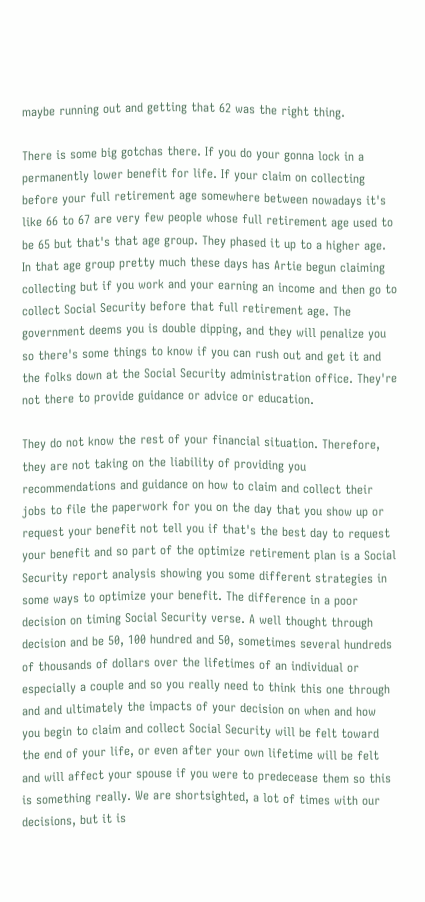maybe running out and getting that 62 was the right thing.

There is some big gotchas there. If you do your gonna lock in a permanently lower benefit for life. If your claim on collecting before your full retirement age somewhere between nowadays it's like 66 to 67 are very few people whose full retirement age used to be 65 but that's that age group. They phased it up to a higher age. In that age group pretty much these days has Artie begun claiming collecting but if you work and your earning an income and then go to collect Social Security before that full retirement age. The government deems you is double dipping, and they will penalize you so there's some things to know if you can rush out and get it and the folks down at the Social Security administration office. They're not there to provide guidance or advice or education.

They do not know the rest of your financial situation. Therefore, they are not taking on the liability of providing you recommendations and guidance on how to claim and collect their jobs to file the paperwork for you on the day that you show up or request your benefit not tell you if that's the best day to request your benefit and so part of the optimize retirement plan is a Social Security report analysis showing you some different strategies in some ways to optimize your benefit. The difference in a poor decision on timing Social Security verse. A well thought through decision and be 50, 100 hundred and 50, sometimes several hundreds of thousands of dollars over the lifetimes of an individual or especially a couple and so you really need to think this one through and and ultimately the impacts of your decision on when and how you begin to claim and collect Social Security will be felt toward the end of your life, or even after your own lifetime will be felt and will affect your spouse if you were to predecease them so this is something really. We are shortsighted, a lot of times with our decisions, but it is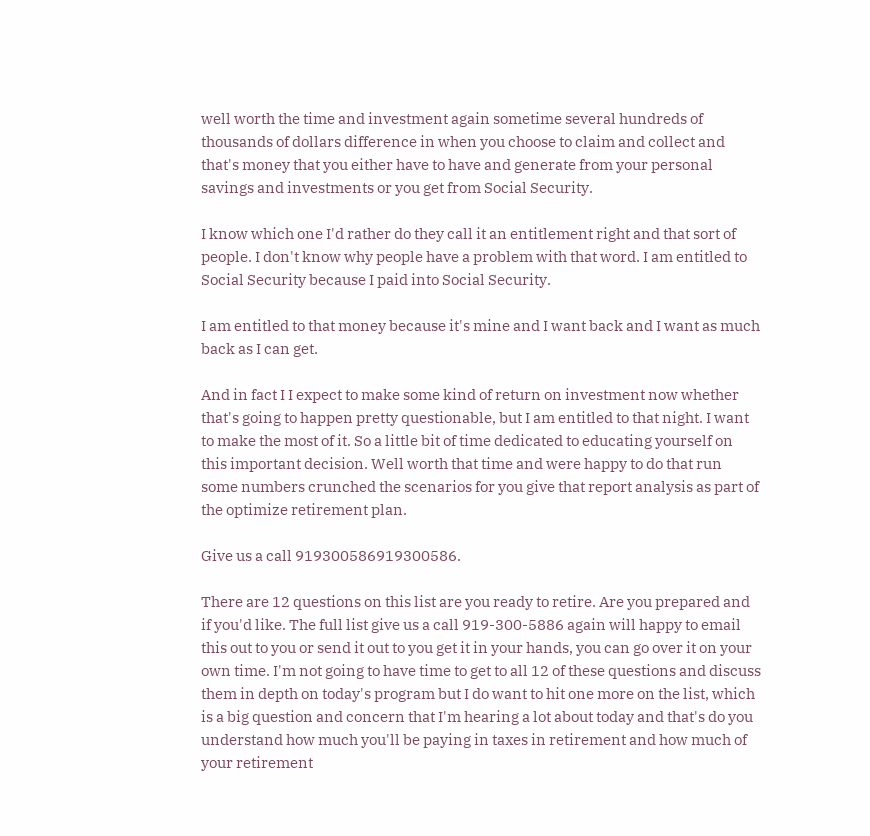well worth the time and investment again sometime several hundreds of thousands of dollars difference in when you choose to claim and collect and that's money that you either have to have and generate from your personal savings and investments or you get from Social Security.

I know which one I'd rather do they call it an entitlement right and that sort of people. I don't know why people have a problem with that word. I am entitled to Social Security because I paid into Social Security.

I am entitled to that money because it's mine and I want back and I want as much back as I can get.

And in fact I I expect to make some kind of return on investment now whether that's going to happen pretty questionable, but I am entitled to that night. I want to make the most of it. So a little bit of time dedicated to educating yourself on this important decision. Well worth that time and were happy to do that run some numbers crunched the scenarios for you give that report analysis as part of the optimize retirement plan.

Give us a call 919300586919300586.

There are 12 questions on this list are you ready to retire. Are you prepared and if you'd like. The full list give us a call 919-300-5886 again will happy to email this out to you or send it out to you get it in your hands, you can go over it on your own time. I'm not going to have time to get to all 12 of these questions and discuss them in depth on today's program but I do want to hit one more on the list, which is a big question and concern that I'm hearing a lot about today and that's do you understand how much you'll be paying in taxes in retirement and how much of your retirement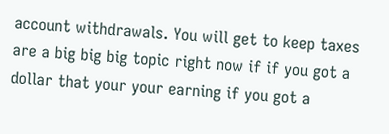account withdrawals. You will get to keep taxes are a big big big topic right now if if you got a dollar that your your earning if you got a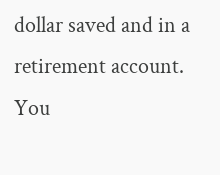dollar saved and in a retirement account. You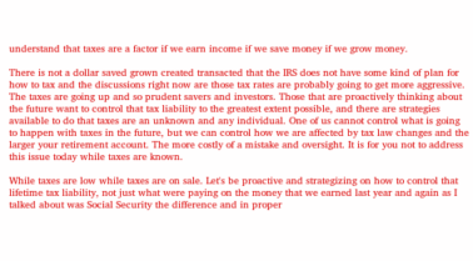understand that taxes are a factor if we earn income if we save money if we grow money.

There is not a dollar saved grown created transacted that the IRS does not have some kind of plan for how to tax and the discussions right now are those tax rates are probably going to get more aggressive. The taxes are going up and so prudent savers and investors. Those that are proactively thinking about the future want to control that tax liability to the greatest extent possible, and there are strategies available to do that taxes are an unknown and any individual. One of us cannot control what is going to happen with taxes in the future, but we can control how we are affected by tax law changes and the larger your retirement account. The more costly of a mistake and oversight. It is for you not to address this issue today while taxes are known.

While taxes are low while taxes are on sale. Let's be proactive and strategizing on how to control that lifetime tax liability, not just what were paying on the money that we earned last year and again as I talked about was Social Security the difference and in proper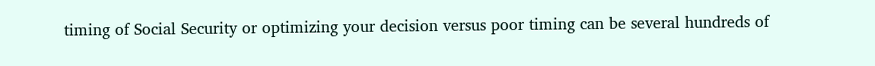timing of Social Security or optimizing your decision versus poor timing can be several hundreds of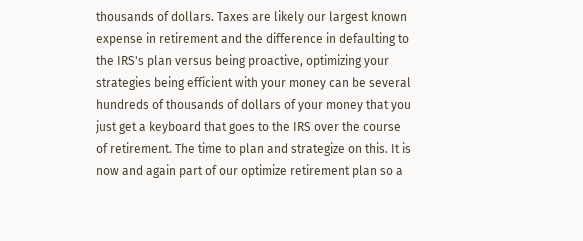thousands of dollars. Taxes are likely our largest known expense in retirement and the difference in defaulting to the IRS's plan versus being proactive, optimizing your strategies being efficient with your money can be several hundreds of thousands of dollars of your money that you just get a keyboard that goes to the IRS over the course of retirement. The time to plan and strategize on this. It is now and again part of our optimize retirement plan so a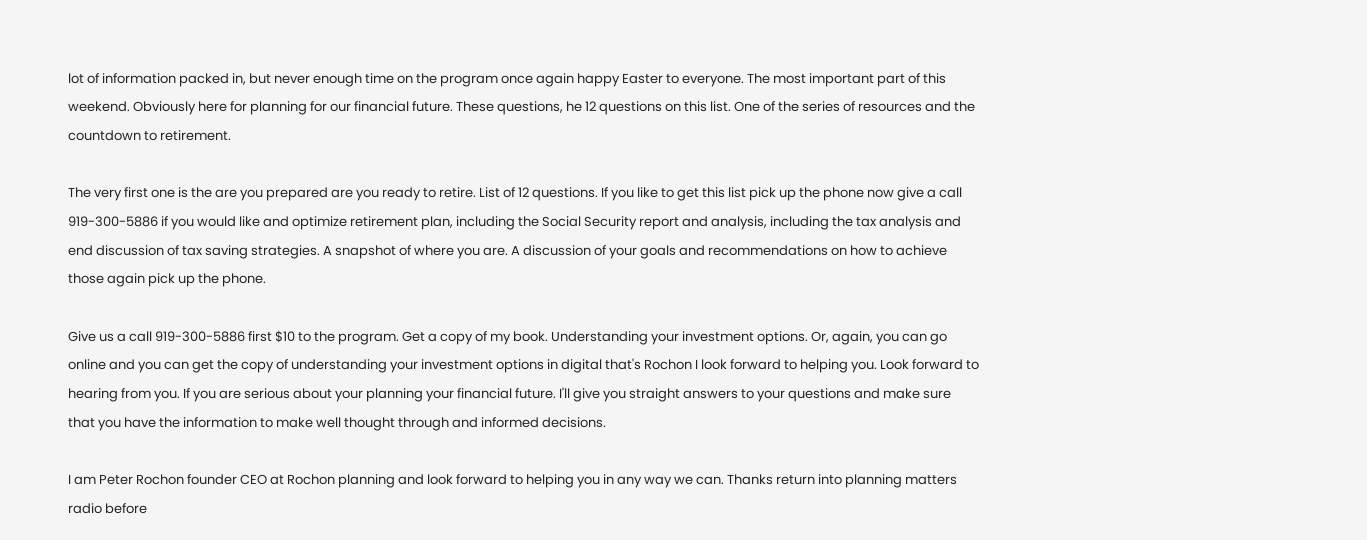lot of information packed in, but never enough time on the program once again happy Easter to everyone. The most important part of this weekend. Obviously here for planning for our financial future. These questions, he 12 questions on this list. One of the series of resources and the countdown to retirement.

The very first one is the are you prepared are you ready to retire. List of 12 questions. If you like to get this list pick up the phone now give a call 919-300-5886 if you would like and optimize retirement plan, including the Social Security report and analysis, including the tax analysis and end discussion of tax saving strategies. A snapshot of where you are. A discussion of your goals and recommendations on how to achieve those again pick up the phone.

Give us a call 919-300-5886 first $10 to the program. Get a copy of my book. Understanding your investment options. Or, again, you can go online and you can get the copy of understanding your investment options in digital that's Rochon I look forward to helping you. Look forward to hearing from you. If you are serious about your planning your financial future. I'll give you straight answers to your questions and make sure that you have the information to make well thought through and informed decisions.

I am Peter Rochon founder CEO at Rochon planning and look forward to helping you in any way we can. Thanks return into planning matters radio before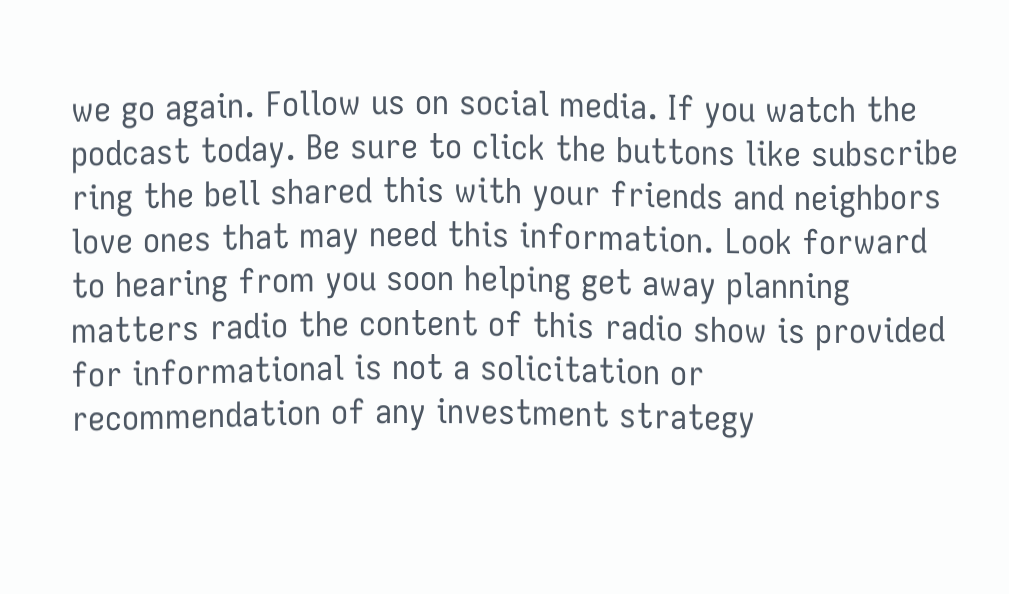we go again. Follow us on social media. If you watch the podcast today. Be sure to click the buttons like subscribe ring the bell shared this with your friends and neighbors love ones that may need this information. Look forward to hearing from you soon helping get away planning matters radio the content of this radio show is provided for informational is not a solicitation or recommendation of any investment strategy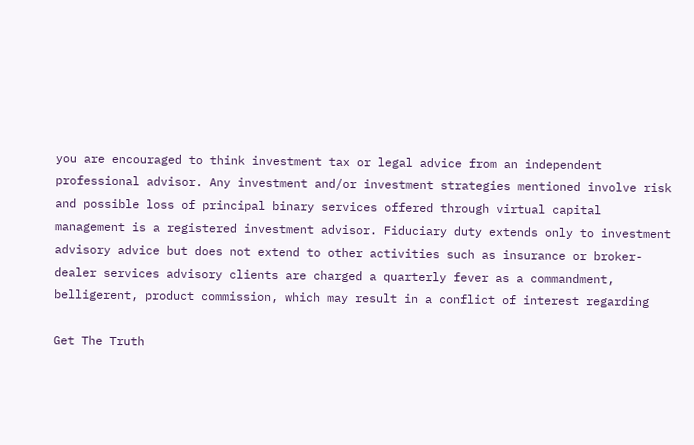you are encouraged to think investment tax or legal advice from an independent professional advisor. Any investment and/or investment strategies mentioned involve risk and possible loss of principal binary services offered through virtual capital management is a registered investment advisor. Fiduciary duty extends only to investment advisory advice but does not extend to other activities such as insurance or broker-dealer services advisory clients are charged a quarterly fever as a commandment, belligerent, product commission, which may result in a conflict of interest regarding

Get The Truth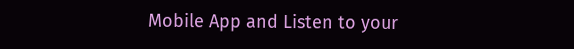Mobile App and Listen to your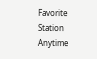Favorite Station Anytime